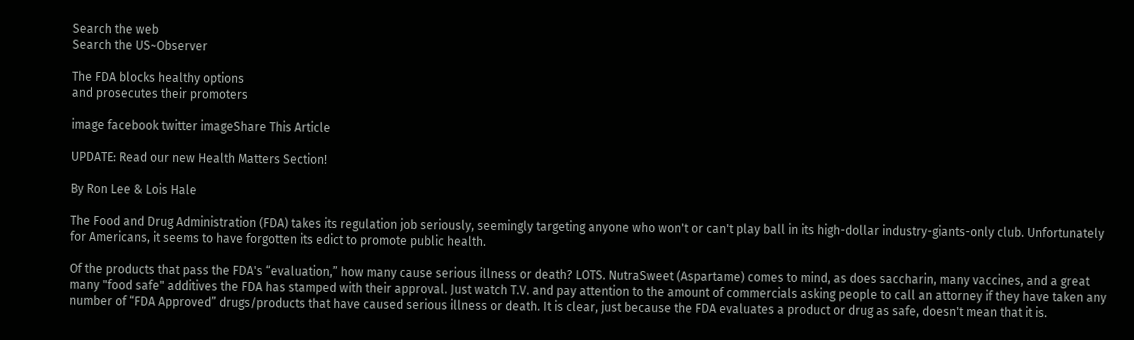Search the web
Search the US~Observer

The FDA blocks healthy options
and prosecutes their promoters

image facebook twitter imageShare This Article

UPDATE: Read our new Health Matters Section!

By Ron Lee & Lois Hale

The Food and Drug Administration (FDA) takes its regulation job seriously, seemingly targeting anyone who won't or can't play ball in its high-dollar industry-giants-only club. Unfortunately for Americans, it seems to have forgotten its edict to promote public health.

Of the products that pass the FDA's “evaluation,” how many cause serious illness or death? LOTS. NutraSweet (Aspartame) comes to mind, as does saccharin, many vaccines, and a great many "food safe" additives the FDA has stamped with their approval. Just watch T.V. and pay attention to the amount of commercials asking people to call an attorney if they have taken any number of “FDA Approved” drugs/products that have caused serious illness or death. It is clear, just because the FDA evaluates a product or drug as safe, doesn't mean that it is.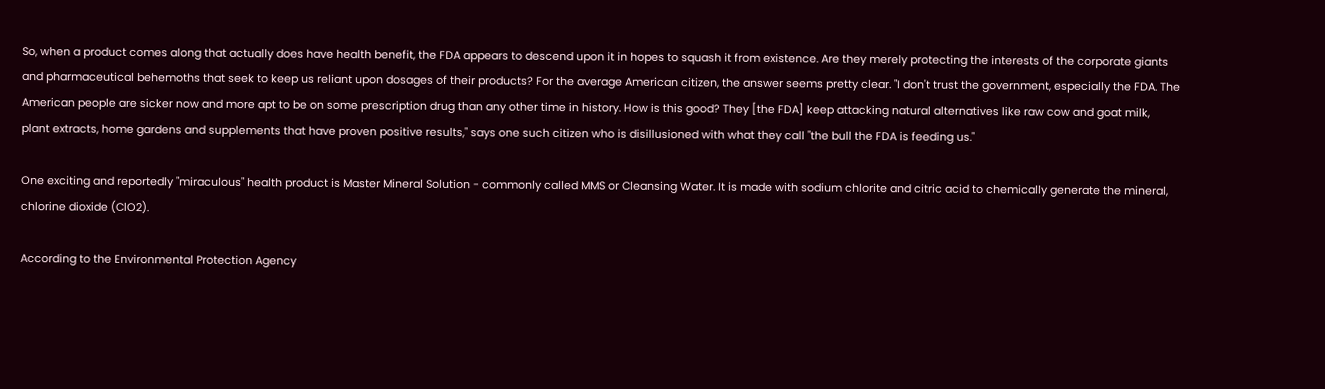So, when a product comes along that actually does have health benefit, the FDA appears to descend upon it in hopes to squash it from existence. Are they merely protecting the interests of the corporate giants and pharmaceutical behemoths that seek to keep us reliant upon dosages of their products? For the average American citizen, the answer seems pretty clear. "I don't trust the government, especially the FDA. The American people are sicker now and more apt to be on some prescription drug than any other time in history. How is this good? They [the FDA] keep attacking natural alternatives like raw cow and goat milk, plant extracts, home gardens and supplements that have proven positive results," says one such citizen who is disillusioned with what they call "the bull the FDA is feeding us."

One exciting and reportedly "miraculous" health product is Master Mineral Solution - commonly called MMS or Cleansing Water. It is made with sodium chlorite and citric acid to chemically generate the mineral, chlorine dioxide (ClO2).

According to the Environmental Protection Agency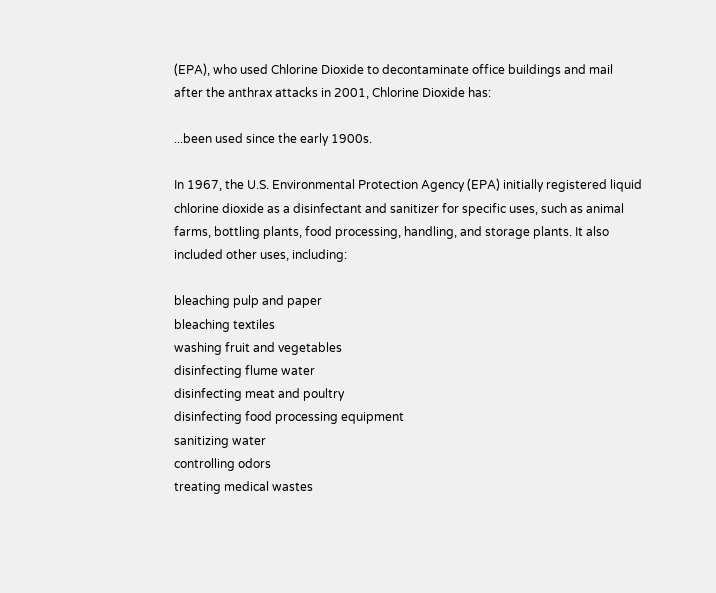(EPA), who used Chlorine Dioxide to decontaminate office buildings and mail after the anthrax attacks in 2001, Chlorine Dioxide has:

...been used since the early 1900s.

In 1967, the U.S. Environmental Protection Agency (EPA) initially registered liquid chlorine dioxide as a disinfectant and sanitizer for specific uses, such as animal farms, bottling plants, food processing, handling, and storage plants. It also included other uses, including:

bleaching pulp and paper
bleaching textiles
washing fruit and vegetables
disinfecting flume water
disinfecting meat and poultry
disinfecting food processing equipment
sanitizing water
controlling odors
treating medical wastes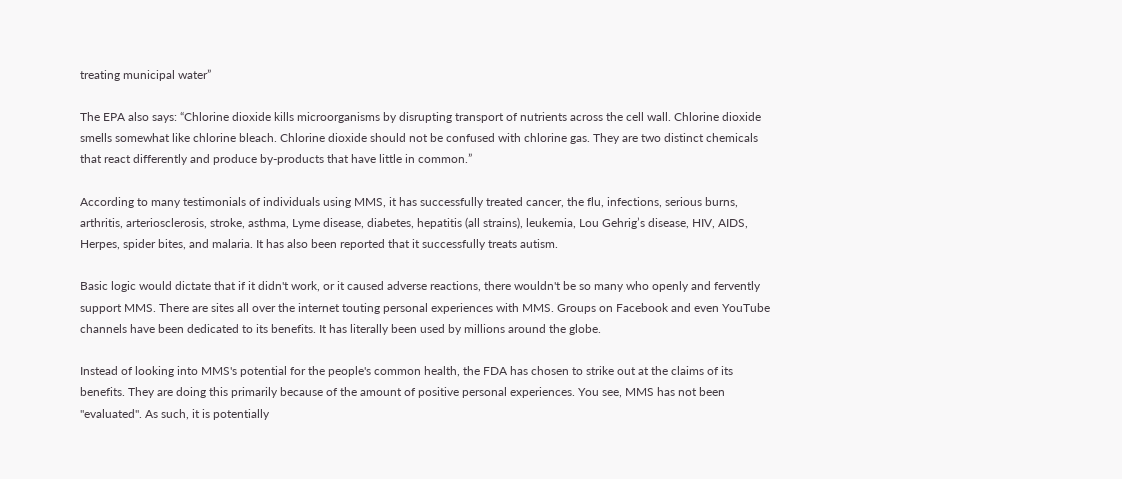treating municipal water”

The EPA also says: “Chlorine dioxide kills microorganisms by disrupting transport of nutrients across the cell wall. Chlorine dioxide smells somewhat like chlorine bleach. Chlorine dioxide should not be confused with chlorine gas. They are two distinct chemicals that react differently and produce by-products that have little in common.”

According to many testimonials of individuals using MMS, it has successfully treated cancer, the flu, infections, serious burns, arthritis, arteriosclerosis, stroke, asthma, Lyme disease, diabetes, hepatitis (all strains), leukemia, Lou Gehrig’s disease, HIV, AIDS, Herpes, spider bites, and malaria. It has also been reported that it successfully treats autism.

Basic logic would dictate that if it didn't work, or it caused adverse reactions, there wouldn't be so many who openly and fervently support MMS. There are sites all over the internet touting personal experiences with MMS. Groups on Facebook and even YouTube channels have been dedicated to its benefits. It has literally been used by millions around the globe.

Instead of looking into MMS's potential for the people's common health, the FDA has chosen to strike out at the claims of its benefits. They are doing this primarily because of the amount of positive personal experiences. You see, MMS has not been "evaluated". As such, it is potentially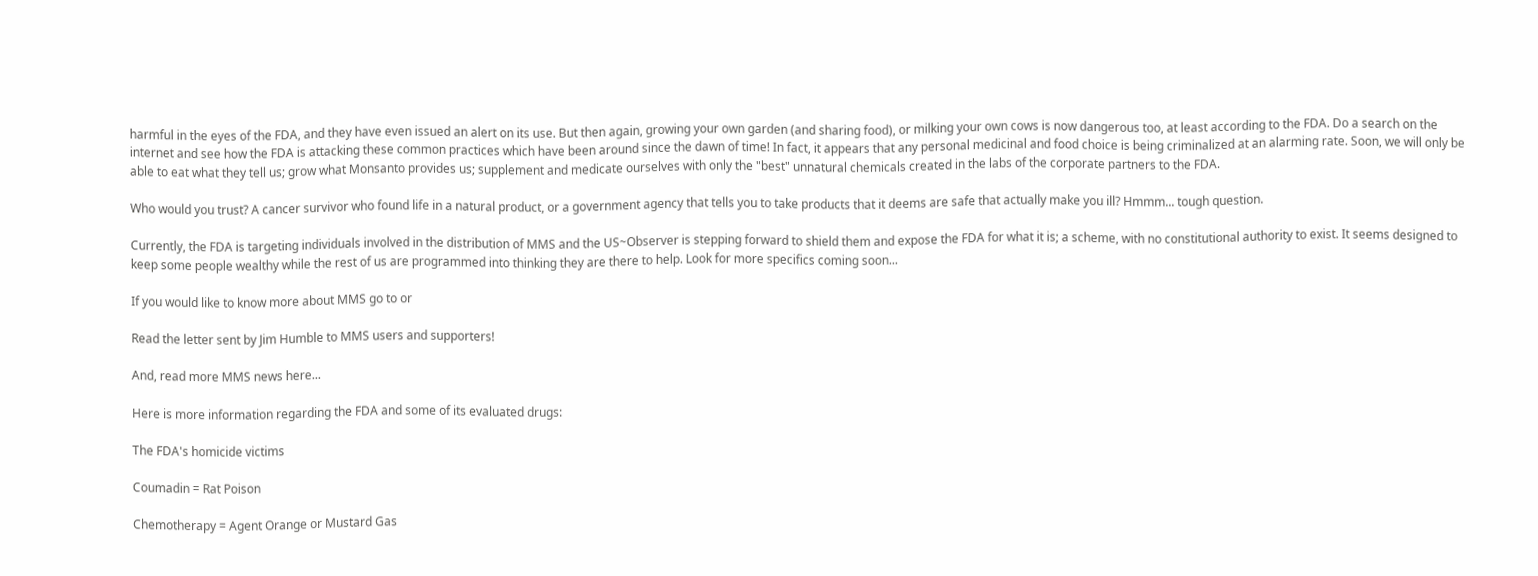harmful in the eyes of the FDA, and they have even issued an alert on its use. But then again, growing your own garden (and sharing food), or milking your own cows is now dangerous too, at least according to the FDA. Do a search on the internet and see how the FDA is attacking these common practices which have been around since the dawn of time! In fact, it appears that any personal medicinal and food choice is being criminalized at an alarming rate. Soon, we will only be able to eat what they tell us; grow what Monsanto provides us; supplement and medicate ourselves with only the "best" unnatural chemicals created in the labs of the corporate partners to the FDA.

Who would you trust? A cancer survivor who found life in a natural product, or a government agency that tells you to take products that it deems are safe that actually make you ill? Hmmm... tough question.

Currently, the FDA is targeting individuals involved in the distribution of MMS and the US~Observer is stepping forward to shield them and expose the FDA for what it is; a scheme, with no constitutional authority to exist. It seems designed to keep some people wealthy while the rest of us are programmed into thinking they are there to help. Look for more specifics coming soon...

If you would like to know more about MMS go to or

Read the letter sent by Jim Humble to MMS users and supporters!

And, read more MMS news here...

Here is more information regarding the FDA and some of its evaluated drugs:

The FDA's homicide victims

Coumadin = Rat Poison

Chemotherapy = Agent Orange or Mustard Gas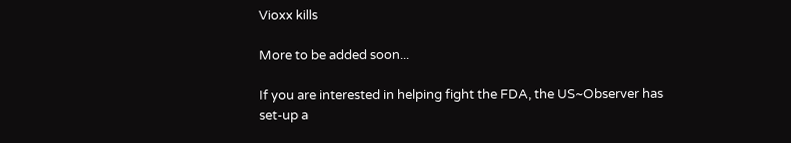Vioxx kills

More to be added soon...

If you are interested in helping fight the FDA, the US~Observer has set-up a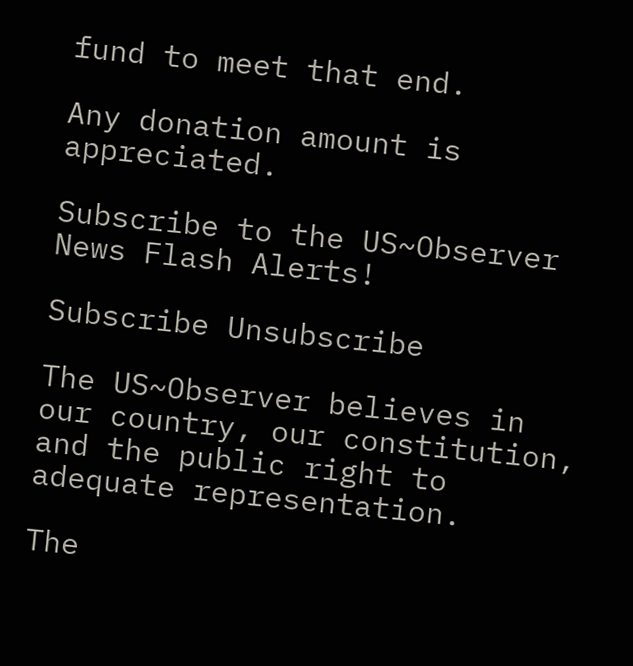fund to meet that end.

Any donation amount is appreciated.

Subscribe to the US~Observer News Flash Alerts!

Subscribe Unsubscribe

The US~Observer believes in our country, our constitution, and the public right to adequate representation.

The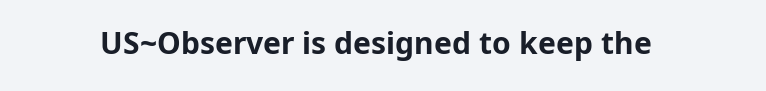US~Observer is designed to keep the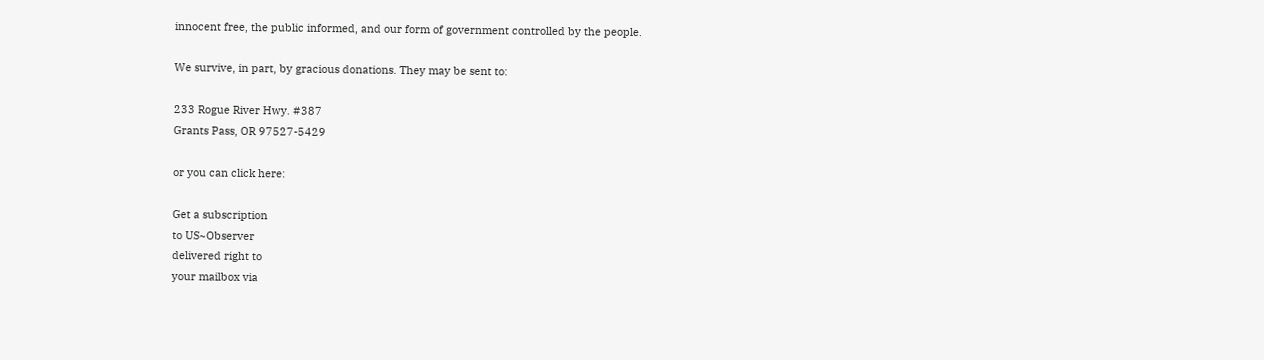innocent free, the public informed, and our form of government controlled by the people.

We survive, in part, by gracious donations. They may be sent to:

233 Rogue River Hwy. #387
Grants Pass, OR 97527-5429

or you can click here:

Get a subscription
to US~Observer
delivered right to
your mailbox via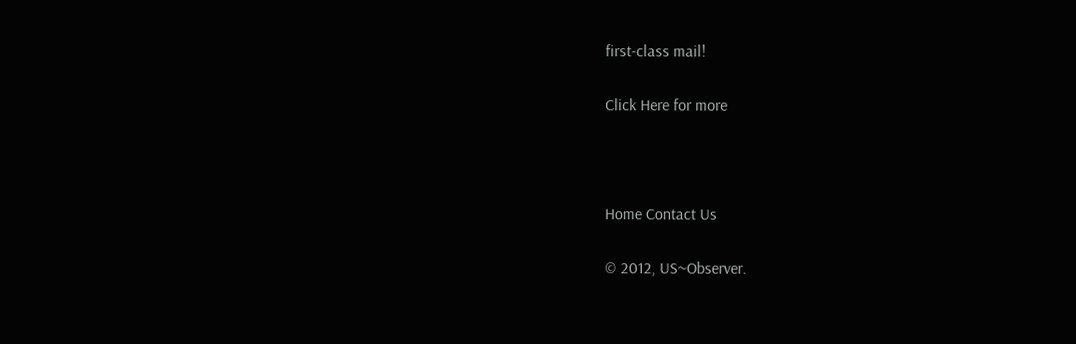first-class mail!

Click Here for more



Home Contact Us

© 2012, US~Observer.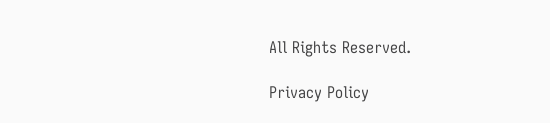All Rights Reserved.

Privacy Policy